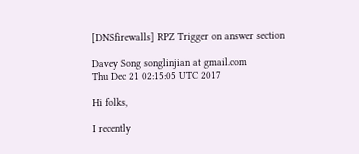[DNSfirewalls] RPZ Trigger on answer section

Davey Song songlinjian at gmail.com
Thu Dec 21 02:15:05 UTC 2017

Hi folks,

I recently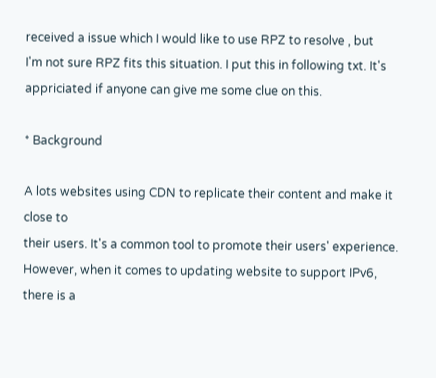received a issue which I would like to use RPZ to resolve , but
I'm not sure RPZ fits this situation. I put this in following txt. It's
appriciated if anyone can give me some clue on this.

* Background

A lots websites using CDN to replicate their content and make it close to
their users. It's a common tool to promote their users' experience.
However, when it comes to updating website to support IPv6, there is a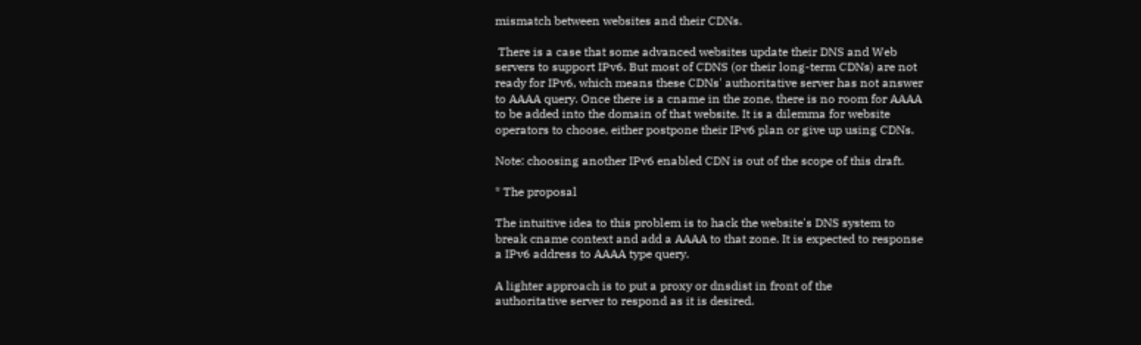mismatch between websites and their CDNs.

 There is a case that some advanced websites update their DNS and Web
servers to support IPv6. But most of CDNS (or their long-term CDNs) are not
ready for IPv6, which means these CDNs' authoritative server has not answer
to AAAA query. Once there is a cname in the zone, there is no room for AAAA
to be added into the domain of that website. It is a dilemma for website
operators to choose, either postpone their IPv6 plan or give up using CDNs.

Note: choosing another IPv6 enabled CDN is out of the scope of this draft.

* The proposal

The intuitive idea to this problem is to hack the website's DNS system to
break cname context and add a AAAA to that zone. It is expected to response
a IPv6 address to AAAA type query.

A lighter approach is to put a proxy or dnsdist in front of the
authoritative server to respond as it is desired.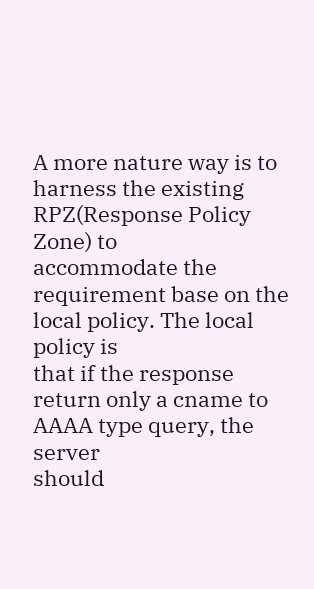A more nature way is to harness the existing RPZ(Response Policy Zone) to
accommodate the requirement base on the local policy. The local policy is
that if the response return only a cname to AAAA type query, the server
should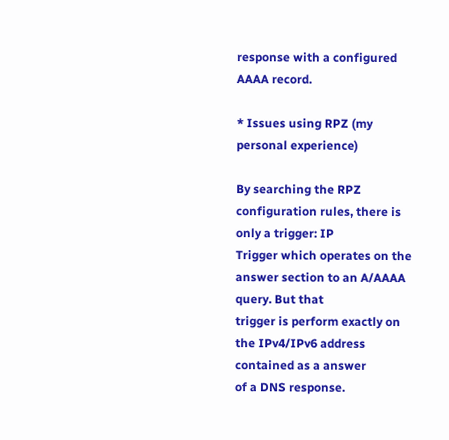response with a configured AAAA record.

* Issues using RPZ (my personal experience)

By searching the RPZ configuration rules, there is only a trigger: IP
Trigger which operates on the answer section to an A/AAAA query. But that
trigger is perform exactly on the IPv4/IPv6 address contained as a answer
of a DNS response.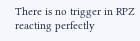There is no trigger in RPZ reacting perfectly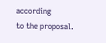according
to the proposal.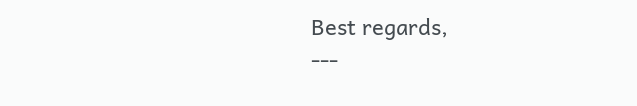Best regards,
---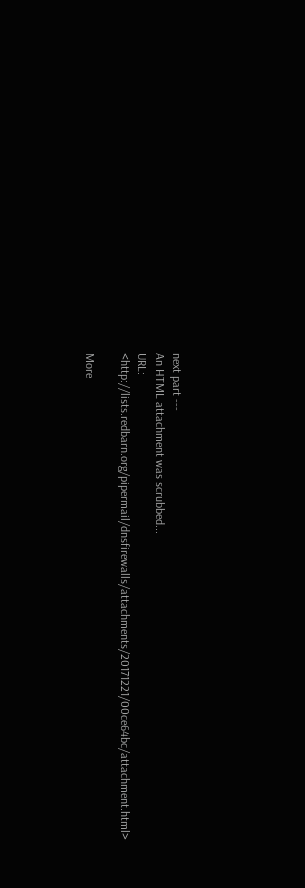next part ---
An HTML attachment was scrubbed...
URL: <http://lists.redbarn.org/pipermail/dnsfirewalls/attachments/20171221/00ce64bc/attachment.html>

More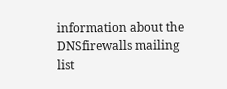information about the DNSfirewalls mailing list